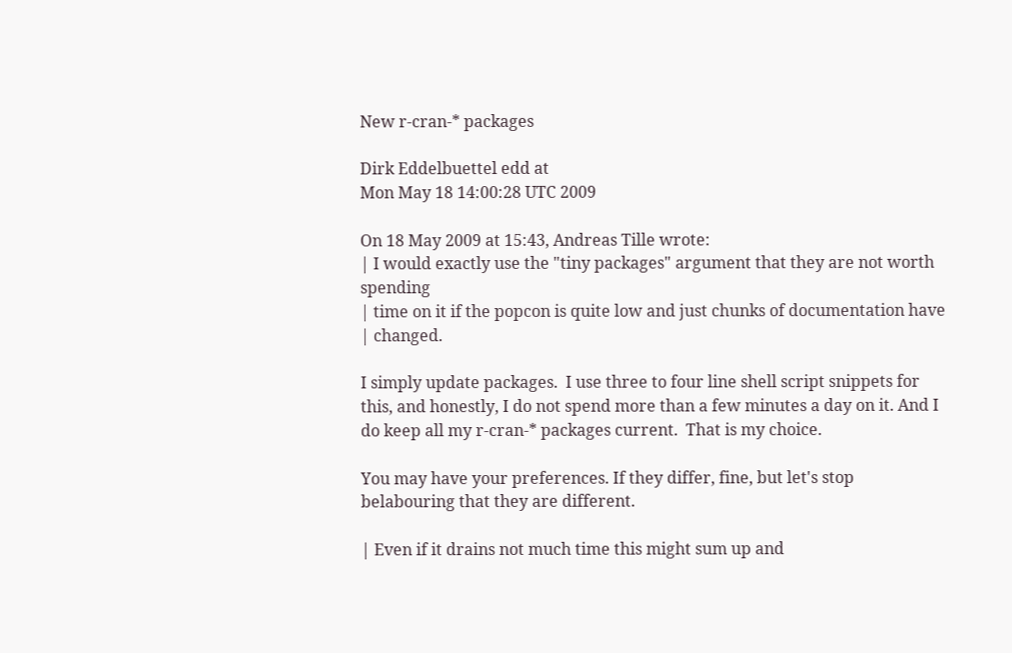New r-cran-* packages

Dirk Eddelbuettel edd at
Mon May 18 14:00:28 UTC 2009

On 18 May 2009 at 15:43, Andreas Tille wrote:
| I would exactly use the "tiny packages" argument that they are not worth spending
| time on it if the popcon is quite low and just chunks of documentation have
| changed.

I simply update packages.  I use three to four line shell script snippets for
this, and honestly, I do not spend more than a few minutes a day on it. And I
do keep all my r-cran-* packages current.  That is my choice.

You may have your preferences. If they differ, fine, but let's stop
belabouring that they are different.

| Even if it drains not much time this might sum up and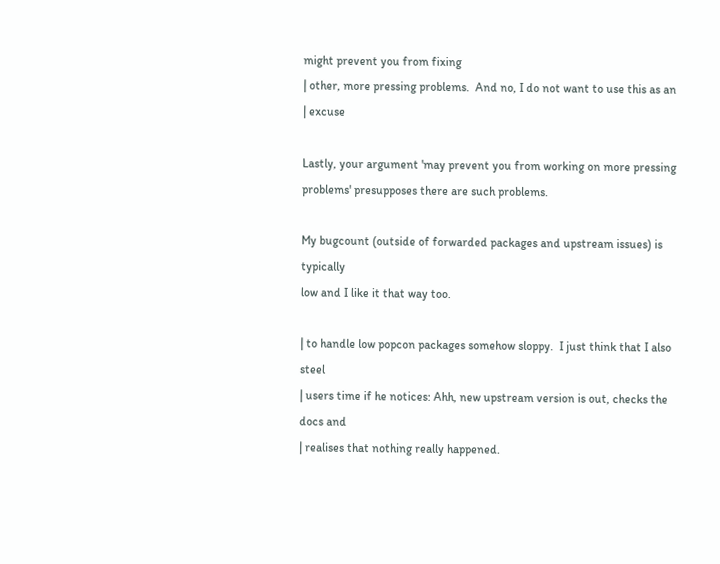might prevent you from fixing
| other, more pressing problems.  And no, I do not want to use this as an
| excuse

Lastly, your argument 'may prevent you from working on more pressing
problems' presupposes there are such problems.

My bugcount (outside of forwarded packages and upstream issues) is typically
low and I like it that way too.

| to handle low popcon packages somehow sloppy.  I just think that I also steel
| users time if he notices: Ahh, new upstream version is out, checks the docs and
| realises that nothing really happened.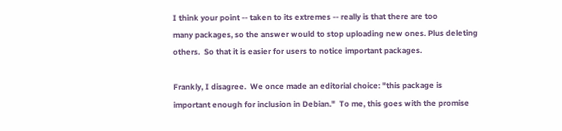I think your point -- taken to its extremes -- really is that there are too
many packages, so the answer would to stop uploading new ones. Plus deleting
others.  So that it is easier for users to notice important packages.

Frankly, I disagree.  We once made an editorial choice: "this package is
important enough for inclusion in Debian."  To me, this goes with the promise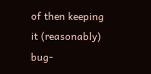of then keeping it (reasonably) bug-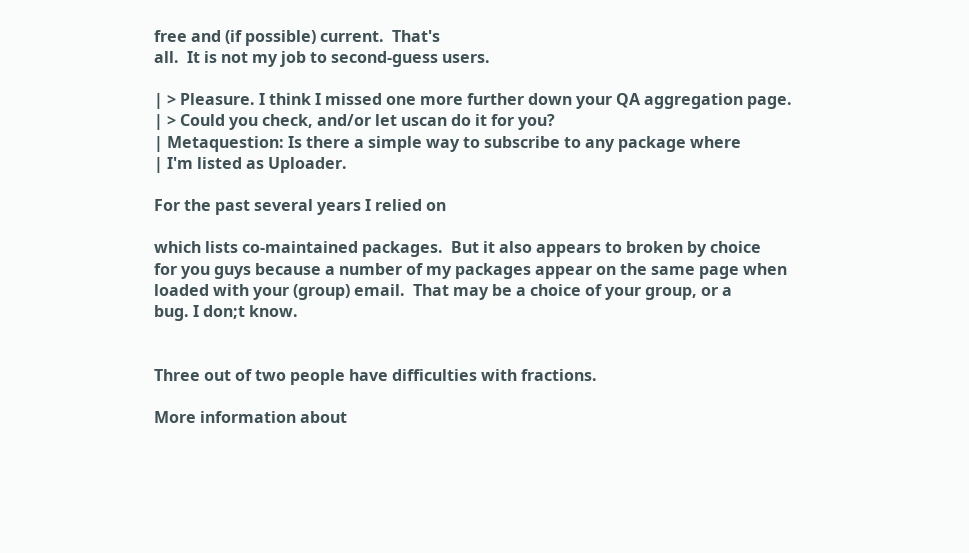free and (if possible) current.  That's
all.  It is not my job to second-guess users.

| > Pleasure. I think I missed one more further down your QA aggregation page.
| > Could you check, and/or let uscan do it for you?
| Metaquestion: Is there a simple way to subscribe to any package where
| I'm listed as Uploader.

For the past several years I relied on

which lists co-maintained packages.  But it also appears to broken by choice
for you guys because a number of my packages appear on the same page when
loaded with your (group) email.  That may be a choice of your group, or a
bug. I don;t know.


Three out of two people have difficulties with fractions.

More information about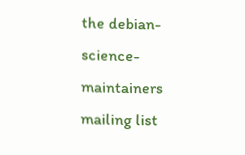the debian-science-maintainers mailing list